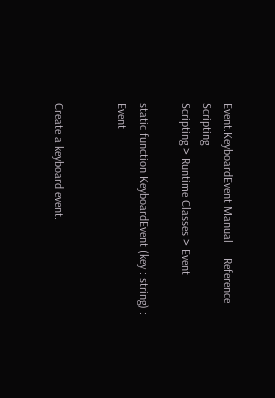Event.KeyboardEvent Manual     Reference     Scripting
Scripting > Runtime Classes > Event

static function KeyboardEvent (key : string) : Event


Create a keyboard event.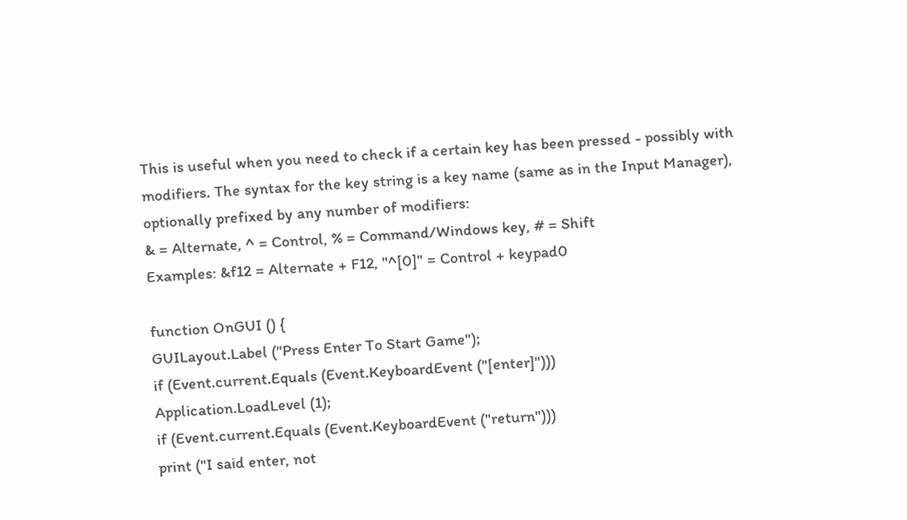This is useful when you need to check if a certain key has been pressed - possibly with modifiers. The syntax for the key string is a key name (same as in the Input Manager), optionally prefixed by any number of modifiers:
& = Alternate, ^ = Control, % = Command/Windows key, # = Shift
Examples: &f12 = Alternate + F12, "^[0]" = Control + keypad0

function OnGUI () {
GUILayout.Label ("Press Enter To Start Game");
if (Event.current.Equals (Event.KeyboardEvent ("[enter]")))
Application.LoadLevel (1);
if (Event.current.Equals (Event.KeyboardEvent ("return")))
print ("I said enter, not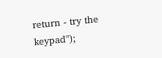return - try the keypad");